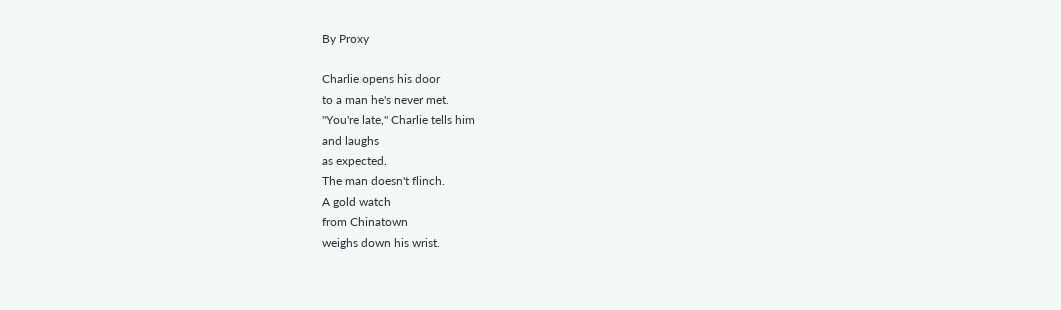By Proxy

Charlie opens his door
to a man he's never met.
"You're late," Charlie tells him
and laughs
as expected.
The man doesn't flinch.
A gold watch
from Chinatown
weighs down his wrist.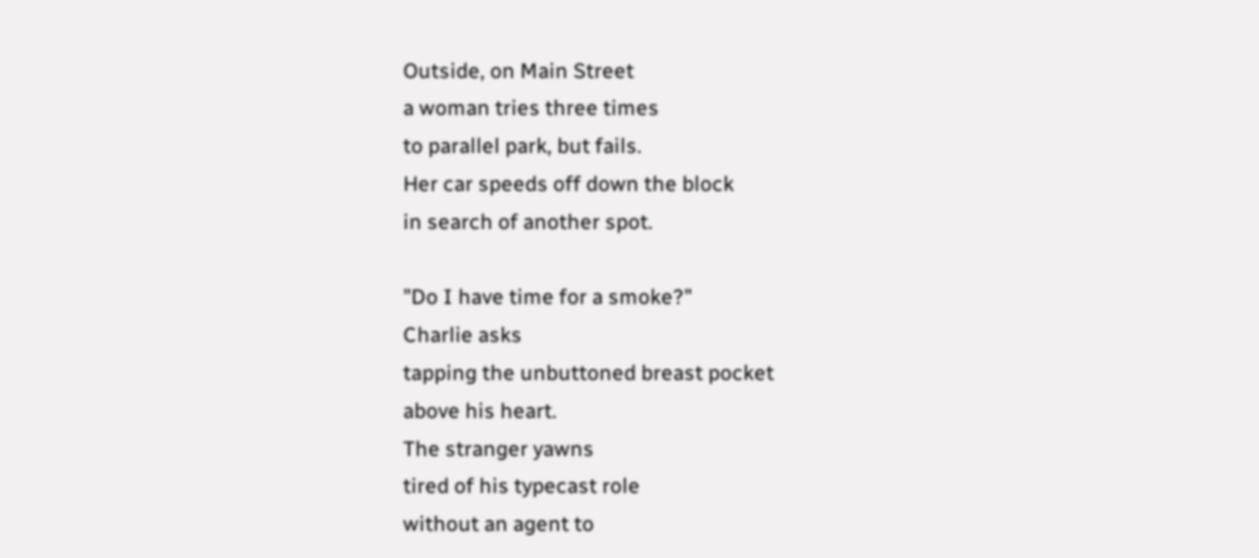Outside, on Main Street
a woman tries three times
to parallel park, but fails.
Her car speeds off down the block
in search of another spot.

"Do I have time for a smoke?"
Charlie asks
tapping the unbuttoned breast pocket
above his heart.
The stranger yawns
tired of his typecast role
without an agent to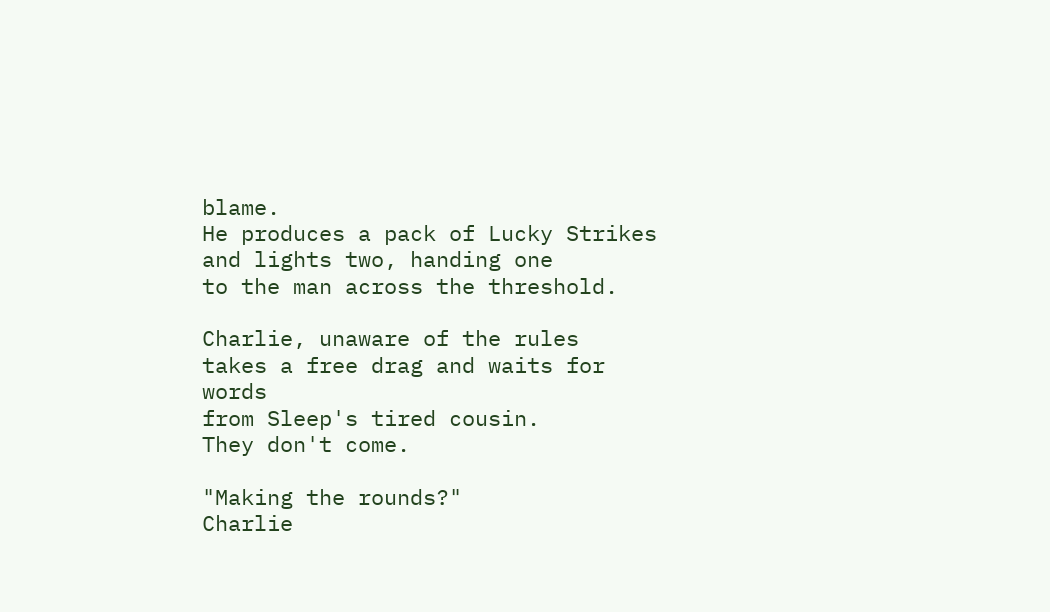blame.
He produces a pack of Lucky Strikes
and lights two, handing one
to the man across the threshold.

Charlie, unaware of the rules
takes a free drag and waits for words
from Sleep's tired cousin.
They don't come.

"Making the rounds?"
Charlie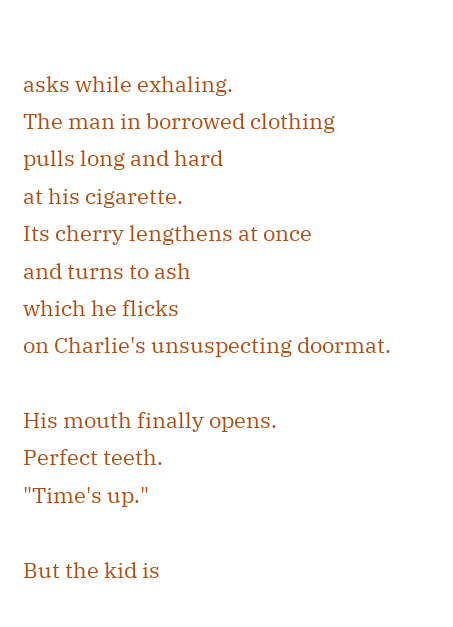asks while exhaling.
The man in borrowed clothing
pulls long and hard
at his cigarette.
Its cherry lengthens at once
and turns to ash
which he flicks
on Charlie's unsuspecting doormat.

His mouth finally opens.
Perfect teeth.
"Time's up."

But the kid is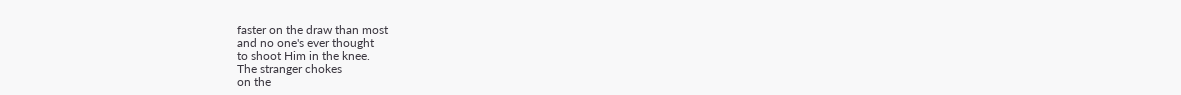faster on the draw than most
and no one's ever thought
to shoot Him in the knee.
The stranger chokes
on the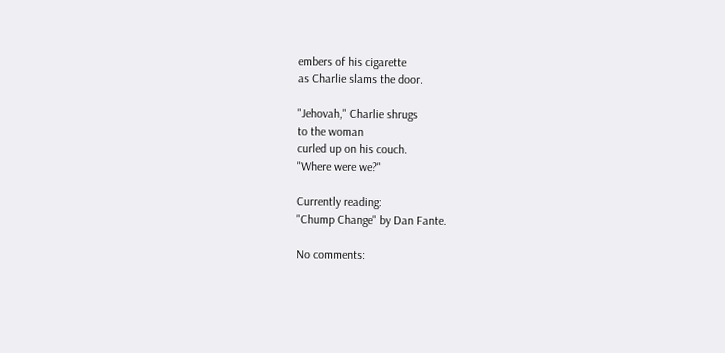embers of his cigarette
as Charlie slams the door.

"Jehovah," Charlie shrugs
to the woman
curled up on his couch.
"Where were we?"

Currently reading:
"Chump Change" by Dan Fante.

No comments: